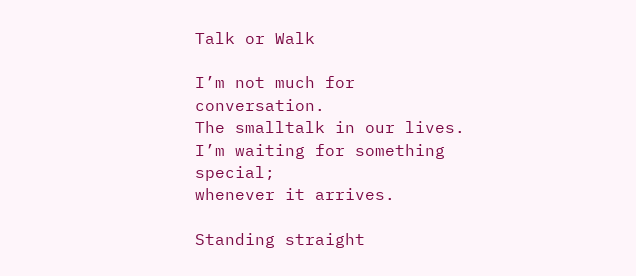Talk or Walk

I’m not much for conversation.
The smalltalk in our lives.
I’m waiting for something special;
whenever it arrives.

Standing straight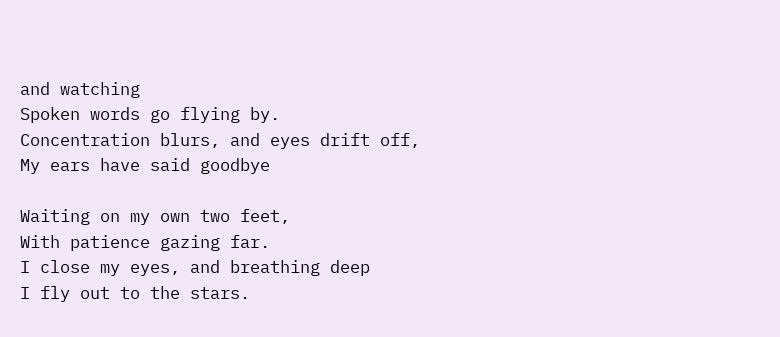and watching
Spoken words go flying by.
Concentration blurs, and eyes drift off,
My ears have said goodbye

Waiting on my own two feet,
With patience gazing far.
I close my eyes, and breathing deep
I fly out to the stars.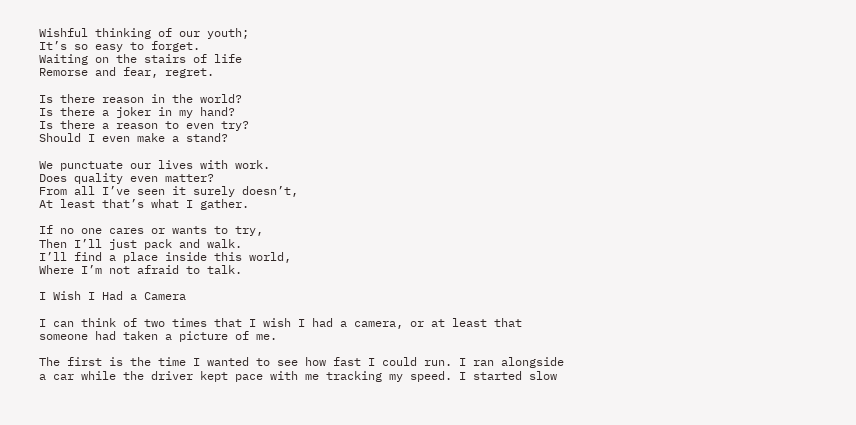Wishful thinking of our youth;
It’s so easy to forget.
Waiting on the stairs of life
Remorse and fear, regret.

Is there reason in the world?
Is there a joker in my hand?
Is there a reason to even try?
Should I even make a stand?

We punctuate our lives with work.
Does quality even matter?
From all I’ve seen it surely doesn’t,
At least that’s what I gather.

If no one cares or wants to try,
Then I’ll just pack and walk.
I’ll find a place inside this world,
Where I’m not afraid to talk.

I Wish I Had a Camera

I can think of two times that I wish I had a camera, or at least that someone had taken a picture of me.

The first is the time I wanted to see how fast I could run. I ran alongside a car while the driver kept pace with me tracking my speed. I started slow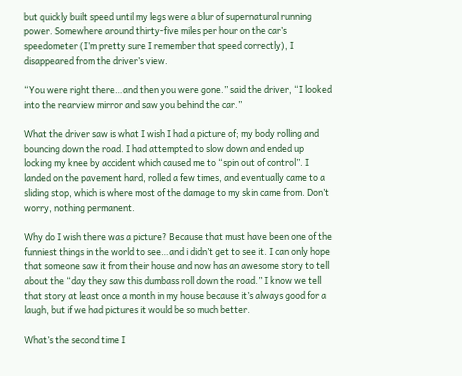but quickly built speed until my legs were a blur of supernatural running power. Somewhere around thirty-five miles per hour on the car’s speedometer (I’m pretty sure I remember that speed correctly), I disappeared from the driver’s view.

“You were right there…and then you were gone.” said the driver, “I looked into the rearview mirror and saw you behind the car.”

What the driver saw is what I wish I had a picture of; my body rolling and bouncing down the road. I had attempted to slow down and ended up locking my knee by accident which caused me to “spin out of control”. I landed on the pavement hard, rolled a few times, and eventually came to a sliding stop, which is where most of the damage to my skin came from. Don’t worry, nothing permanent.

Why do I wish there was a picture? Because that must have been one of the funniest things in the world to see…and i didn’t get to see it. I can only hope that someone saw it from their house and now has an awesome story to tell about the “day they saw this dumbass roll down the road.” I know we tell that story at least once a month in my house because it’s always good for a laugh, but if we had pictures it would be so much better.

What’s the second time I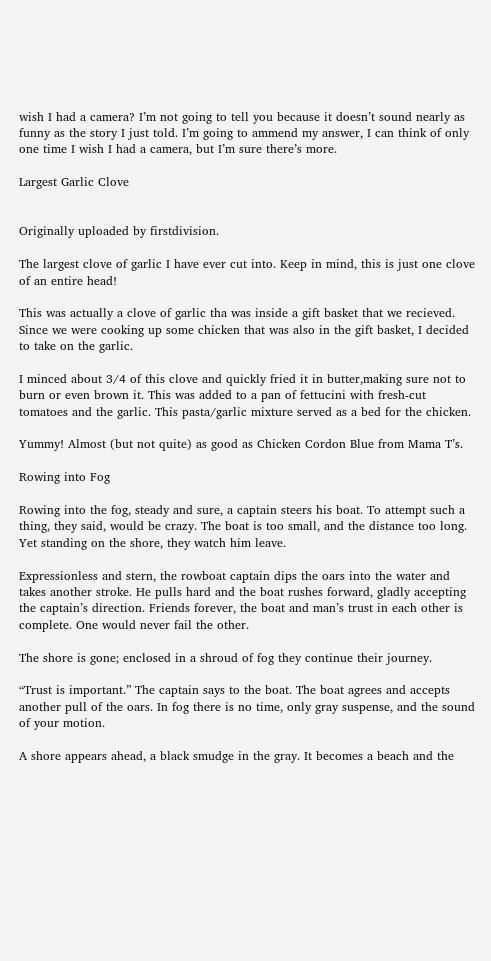wish I had a camera? I’m not going to tell you because it doesn’t sound nearly as funny as the story I just told. I’m going to ammend my answer, I can think of only one time I wish I had a camera, but I’m sure there’s more.

Largest Garlic Clove


Originally uploaded by firstdivision.

The largest clove of garlic I have ever cut into. Keep in mind, this is just one clove of an entire head!

This was actually a clove of garlic tha was inside a gift basket that we recieved. Since we were cooking up some chicken that was also in the gift basket, I decided to take on the garlic.

I minced about 3/4 of this clove and quickly fried it in butter,making sure not to burn or even brown it. This was added to a pan of fettucini with fresh-cut tomatoes and the garlic. This pasta/garlic mixture served as a bed for the chicken.

Yummy! Almost (but not quite) as good as Chicken Cordon Blue from Mama T’s.

Rowing into Fog

Rowing into the fog, steady and sure, a captain steers his boat. To attempt such a thing, they said, would be crazy. The boat is too small, and the distance too long. Yet standing on the shore, they watch him leave.

Expressionless and stern, the rowboat captain dips the oars into the water and takes another stroke. He pulls hard and the boat rushes forward, gladly accepting the captain’s direction. Friends forever, the boat and man’s trust in each other is complete. One would never fail the other.

The shore is gone; enclosed in a shroud of fog they continue their journey.

“Trust is important.” The captain says to the boat. The boat agrees and accepts another pull of the oars. In fog there is no time, only gray suspense, and the sound of your motion.

A shore appears ahead, a black smudge in the gray. It becomes a beach and the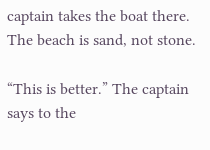captain takes the boat there. The beach is sand, not stone.

“This is better.” The captain says to the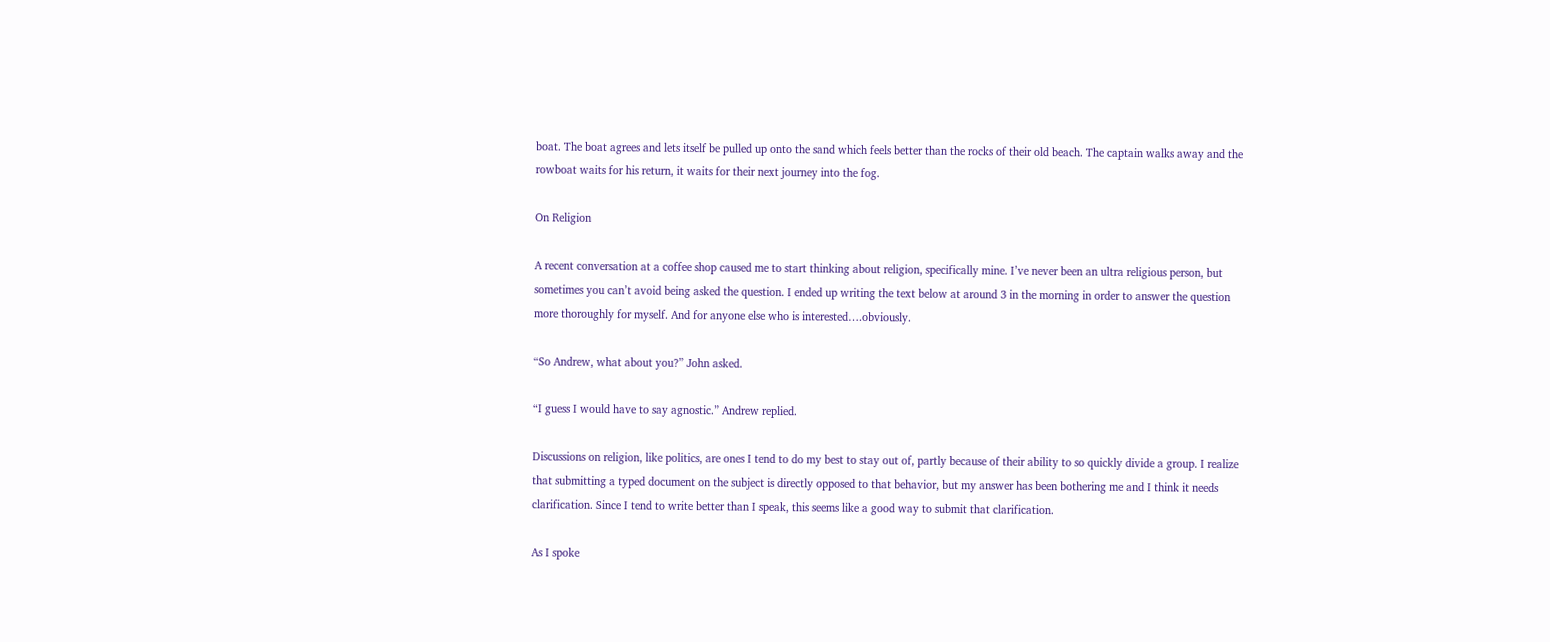boat. The boat agrees and lets itself be pulled up onto the sand which feels better than the rocks of their old beach. The captain walks away and the rowboat waits for his return, it waits for their next journey into the fog.

On Religion

A recent conversation at a coffee shop caused me to start thinking about religion, specifically mine. I’ve never been an ultra religious person, but sometimes you can’t avoid being asked the question. I ended up writing the text below at around 3 in the morning in order to answer the question more thoroughly for myself. And for anyone else who is interested….obviously.

“So Andrew, what about you?” John asked.

“I guess I would have to say agnostic.” Andrew replied.

Discussions on religion, like politics, are ones I tend to do my best to stay out of, partly because of their ability to so quickly divide a group. I realize that submitting a typed document on the subject is directly opposed to that behavior, but my answer has been bothering me and I think it needs clarification. Since I tend to write better than I speak, this seems like a good way to submit that clarification.

As I spoke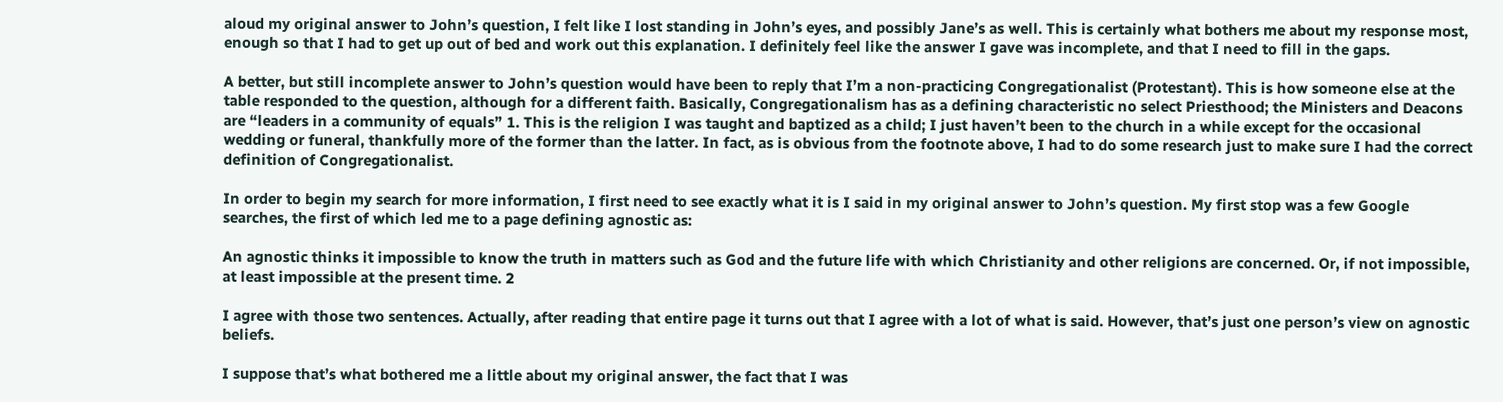aloud my original answer to John’s question, I felt like I lost standing in John’s eyes, and possibly Jane’s as well. This is certainly what bothers me about my response most, enough so that I had to get up out of bed and work out this explanation. I definitely feel like the answer I gave was incomplete, and that I need to fill in the gaps.

A better, but still incomplete answer to John’s question would have been to reply that I’m a non-practicing Congregationalist (Protestant). This is how someone else at the table responded to the question, although for a different faith. Basically, Congregationalism has as a defining characteristic no select Priesthood; the Ministers and Deacons are “leaders in a community of equals” 1. This is the religion I was taught and baptized as a child; I just haven’t been to the church in a while except for the occasional wedding or funeral, thankfully more of the former than the latter. In fact, as is obvious from the footnote above, I had to do some research just to make sure I had the correct definition of Congregationalist.

In order to begin my search for more information, I first need to see exactly what it is I said in my original answer to John’s question. My first stop was a few Google searches, the first of which led me to a page defining agnostic as:

An agnostic thinks it impossible to know the truth in matters such as God and the future life with which Christianity and other religions are concerned. Or, if not impossible, at least impossible at the present time. 2

I agree with those two sentences. Actually, after reading that entire page it turns out that I agree with a lot of what is said. However, that’s just one person’s view on agnostic beliefs.

I suppose that’s what bothered me a little about my original answer, the fact that I was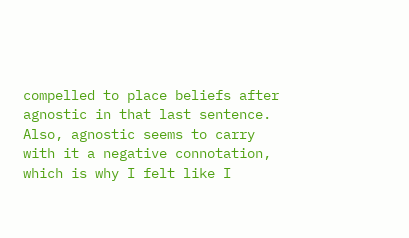compelled to place beliefs after agnostic in that last sentence. Also, agnostic seems to carry with it a negative connotation, which is why I felt like I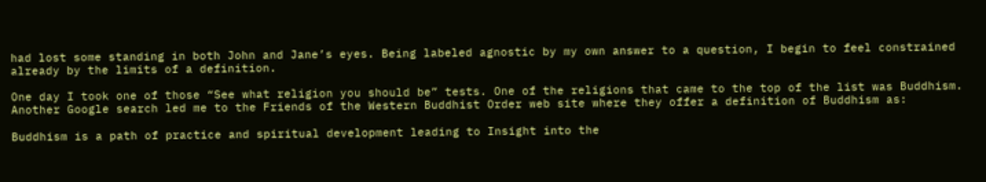had lost some standing in both John and Jane’s eyes. Being labeled agnostic by my own answer to a question, I begin to feel constrained already by the limits of a definition.

One day I took one of those “See what religion you should be” tests. One of the religions that came to the top of the list was Buddhism. Another Google search led me to the Friends of the Western Buddhist Order web site where they offer a definition of Buddhism as:

Buddhism is a path of practice and spiritual development leading to Insight into the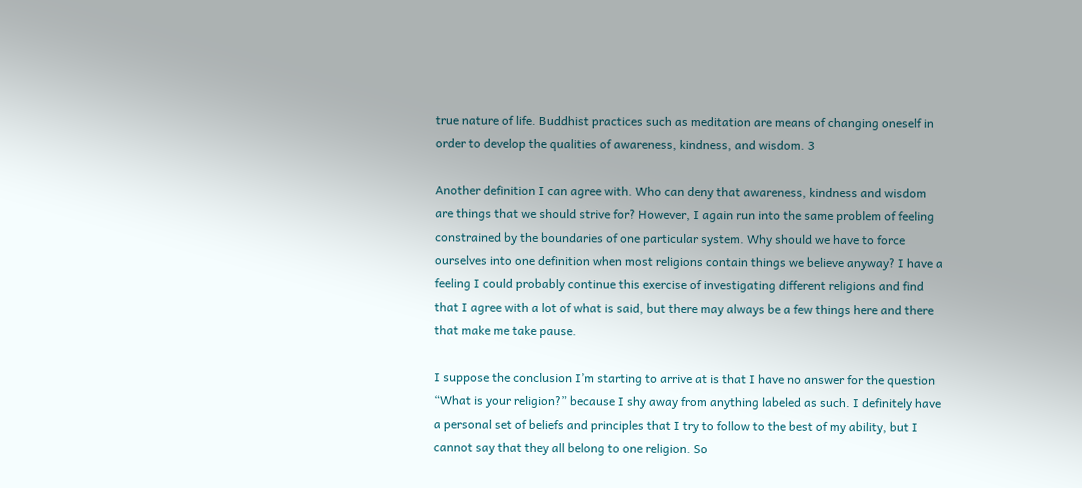true nature of life. Buddhist practices such as meditation are means of changing oneself in order to develop the qualities of awareness, kindness, and wisdom. 3

Another definition I can agree with. Who can deny that awareness, kindness and wisdom are things that we should strive for? However, I again run into the same problem of feeling constrained by the boundaries of one particular system. Why should we have to force ourselves into one definition when most religions contain things we believe anyway? I have a feeling I could probably continue this exercise of investigating different religions and find that I agree with a lot of what is said, but there may always be a few things here and there that make me take pause.

I suppose the conclusion I’m starting to arrive at is that I have no answer for the question “What is your religion?” because I shy away from anything labeled as such. I definitely have a personal set of beliefs and principles that I try to follow to the best of my ability, but I cannot say that they all belong to one religion. So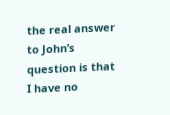the real answer to John’s question is that I have no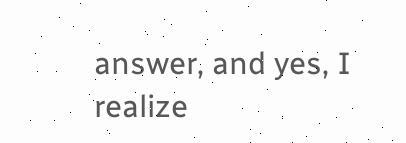answer, and yes, I realize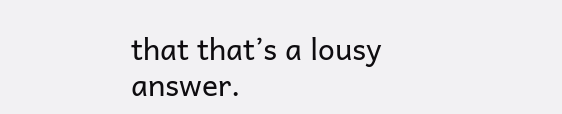that that’s a lousy answer.